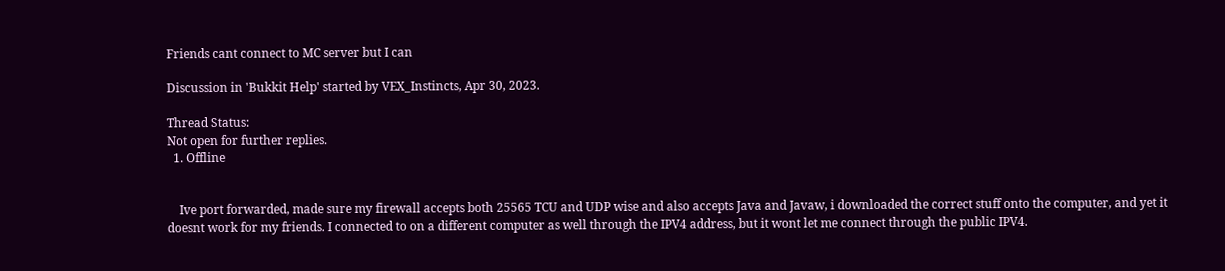Friends cant connect to MC server but I can

Discussion in 'Bukkit Help' started by VEX_Instincts, Apr 30, 2023.

Thread Status:
Not open for further replies.
  1. Offline


    Ive port forwarded, made sure my firewall accepts both 25565 TCU and UDP wise and also accepts Java and Javaw, i downloaded the correct stuff onto the computer, and yet it doesnt work for my friends. I connected to on a different computer as well through the IPV4 address, but it wont let me connect through the public IPV4.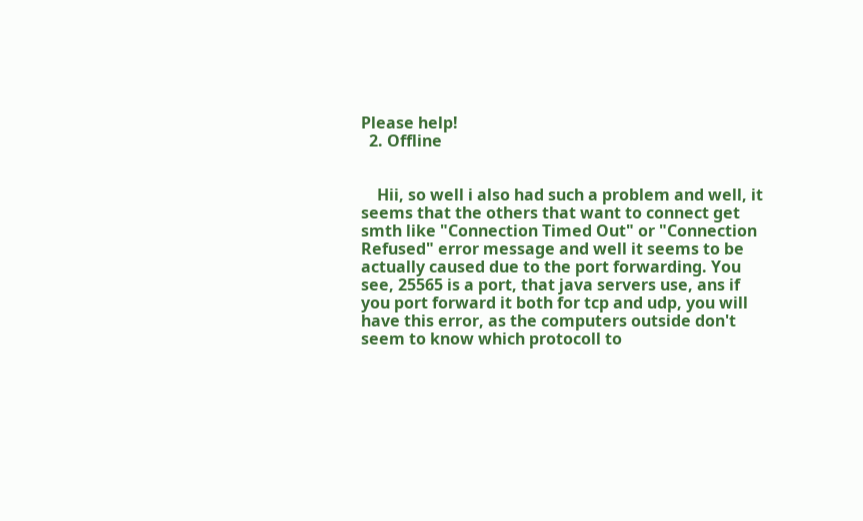Please help!
  2. Offline


    Hii, so well i also had such a problem and well, it seems that the others that want to connect get smth like "Connection Timed Out" or "Connection Refused" error message and well it seems to be actually caused due to the port forwarding. You see, 25565 is a port, that java servers use, ans if you port forward it both for tcp and udp, you will have this error, as the computers outside don't seem to know which protocoll to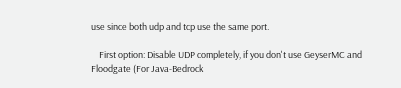use since both udp and tcp use the same port.

    First option: Disable UDP completely, if you don't use GeyserMC and Floodgate (For Java-Bedrock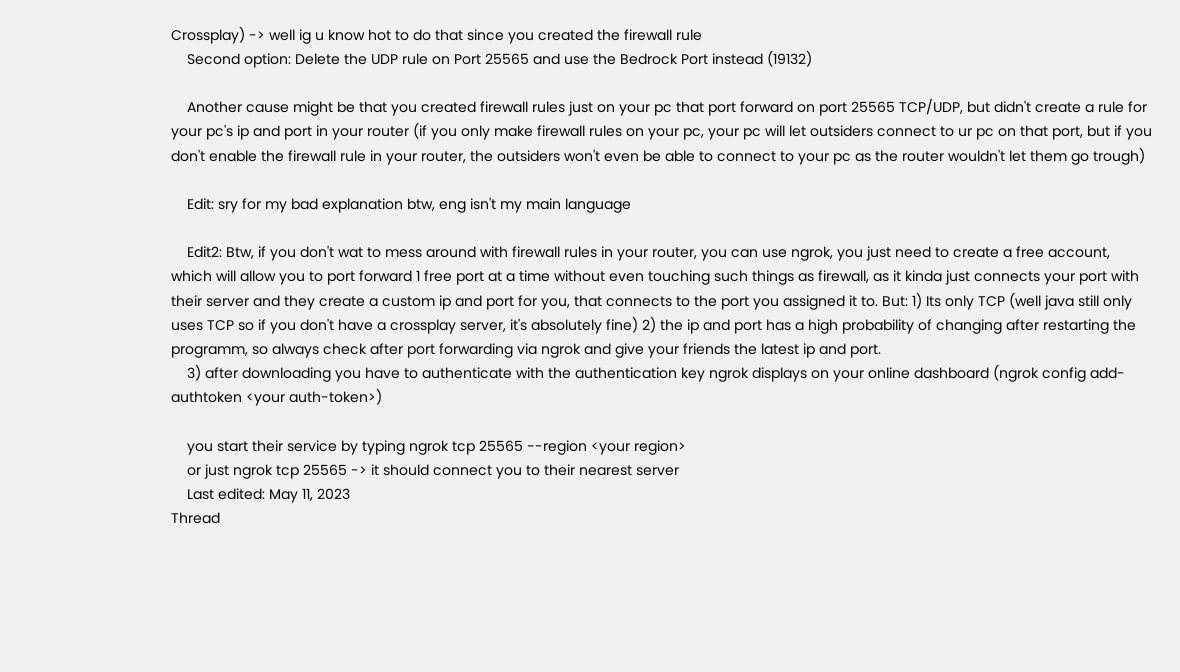Crossplay) -> well ig u know hot to do that since you created the firewall rule
    Second option: Delete the UDP rule on Port 25565 and use the Bedrock Port instead (19132)

    Another cause might be that you created firewall rules just on your pc that port forward on port 25565 TCP/UDP, but didn't create a rule for your pc's ip and port in your router (if you only make firewall rules on your pc, your pc will let outsiders connect to ur pc on that port, but if you don't enable the firewall rule in your router, the outsiders won't even be able to connect to your pc as the router wouldn't let them go trough)

    Edit: sry for my bad explanation btw, eng isn't my main language

    Edit2: Btw, if you don't wat to mess around with firewall rules in your router, you can use ngrok, you just need to create a free account, which will allow you to port forward 1 free port at a time without even touching such things as firewall, as it kinda just connects your port with their server and they create a custom ip and port for you, that connects to the port you assigned it to. But: 1) Its only TCP (well java still only uses TCP so if you don't have a crossplay server, it's absolutely fine) 2) the ip and port has a high probability of changing after restarting the programm, so always check after port forwarding via ngrok and give your friends the latest ip and port.
    3) after downloading you have to authenticate with the authentication key ngrok displays on your online dashboard (ngrok config add-authtoken <your auth-token>)

    you start their service by typing ngrok tcp 25565 --region <your region>
    or just ngrok tcp 25565 -> it should connect you to their nearest server
    Last edited: May 11, 2023
Thread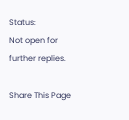Status:
Not open for further replies.

Share This Page